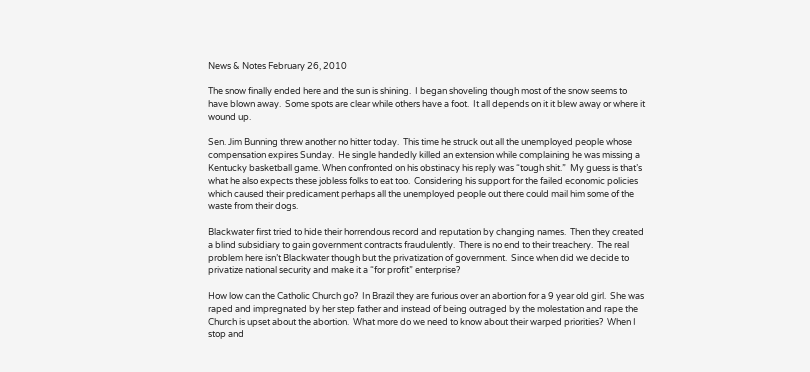News & Notes February 26, 2010

The snow finally ended here and the sun is shining.  I began shoveling though most of the snow seems to have blown away.  Some spots are clear while others have a foot.  It all depends on it it blew away or where it wound up.

Sen. Jim Bunning threw another no hitter today.  This time he struck out all the unemployed people whose compensation expires Sunday.  He single handedly killed an extension while complaining he was missing a Kentucky basketball game. When confronted on his obstinacy his reply was “tough shit.”  My guess is that’s what he also expects these jobless folks to eat too.  Considering his support for the failed economic policies which caused their predicament perhaps all the unemployed people out there could mail him some of the waste from their dogs.

Blackwater first tried to hide their horrendous record and reputation by changing names.  Then they created a blind subsidiary to gain government contracts fraudulently.  There is no end to their treachery.  The real problem here isn’t Blackwater though but the privatization of government.  Since when did we decide to privatize national security and make it a “for profit” enterprise?

How low can the Catholic Church go?  In Brazil they are furious over an abortion for a 9 year old girl.  She was raped and impregnated by her step father and instead of being outraged by the molestation and rape the Church is upset about the abortion.  What more do we need to know about their warped priorities?  When I stop and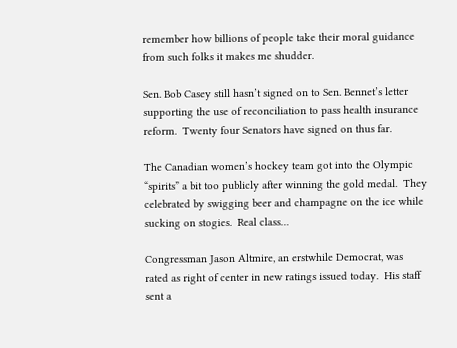remember how billions of people take their moral guidance from such folks it makes me shudder.

Sen. Bob Casey still hasn’t signed on to Sen. Bennet’s letter supporting the use of reconciliation to pass health insurance reform.  Twenty four Senators have signed on thus far.

The Canadian women’s hockey team got into the Olympic “spirits” a bit too publicly after winning the gold medal.  They celebrated by swigging beer and champagne on the ice while sucking on stogies.  Real class…

Congressman Jason Altmire, an erstwhile Democrat, was rated as right of center in new ratings issued today.  His staff sent a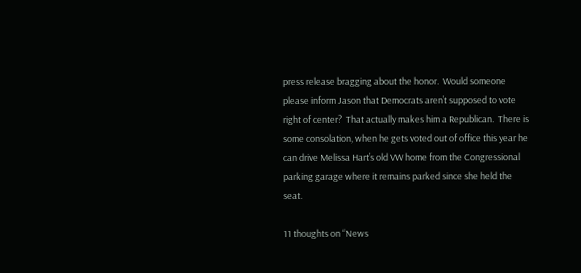press release bragging about the honor.  Would someone please inform Jason that Democrats aren’t supposed to vote right of center?  That actually makes him a Republican.  There is some consolation, when he gets voted out of office this year he can drive Melissa Hart’s old VW home from the Congressional parking garage where it remains parked since she held the seat.

11 thoughts on “News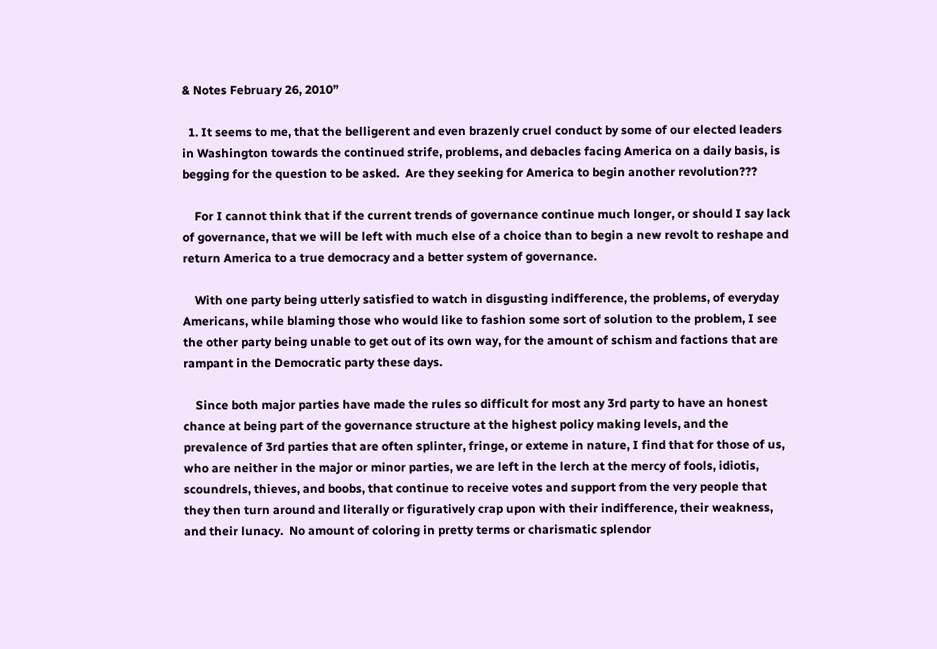& Notes February 26, 2010”

  1. It seems to me, that the belligerent and even brazenly cruel conduct by some of our elected leaders in Washington towards the continued strife, problems, and debacles facing America on a daily basis, is begging for the question to be asked.  Are they seeking for America to begin another revolution???

    For I cannot think that if the current trends of governance continue much longer, or should I say lack of governance, that we will be left with much else of a choice than to begin a new revolt to reshape and return America to a true democracy and a better system of governance.

    With one party being utterly satisfied to watch in disgusting indifference, the problems, of everyday Americans, while blaming those who would like to fashion some sort of solution to the problem, I see the other party being unable to get out of its own way, for the amount of schism and factions that are rampant in the Democratic party these days.

    Since both major parties have made the rules so difficult for most any 3rd party to have an honest chance at being part of the governance structure at the highest policy making levels, and the prevalence of 3rd parties that are often splinter, fringe, or exteme in nature, I find that for those of us, who are neither in the major or minor parties, we are left in the lerch at the mercy of fools, idiotis, scoundrels, thieves, and boobs, that continue to receive votes and support from the very people that they then turn around and literally or figuratively crap upon with their indifference, their weakness, and their lunacy.  No amount of coloring in pretty terms or charismatic splendor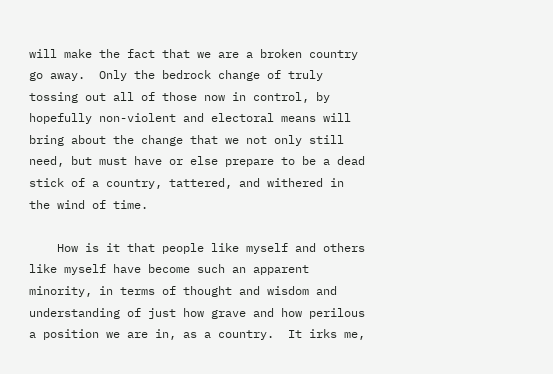will make the fact that we are a broken country go away.  Only the bedrock change of truly tossing out all of those now in control, by hopefully non-violent and electoral means will bring about the change that we not only still need, but must have or else prepare to be a dead stick of a country, tattered, and withered in the wind of time.

    How is it that people like myself and others like myself have become such an apparent minority, in terms of thought and wisdom and understanding of just how grave and how perilous a position we are in, as a country.  It irks me,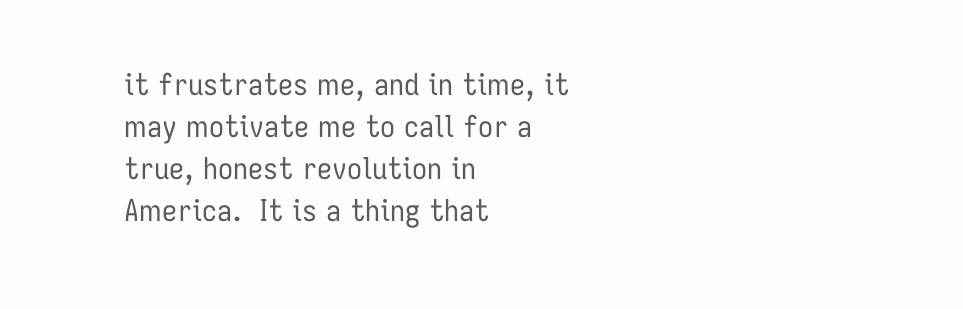it frustrates me, and in time, it may motivate me to call for a true, honest revolution in America.  It is a thing that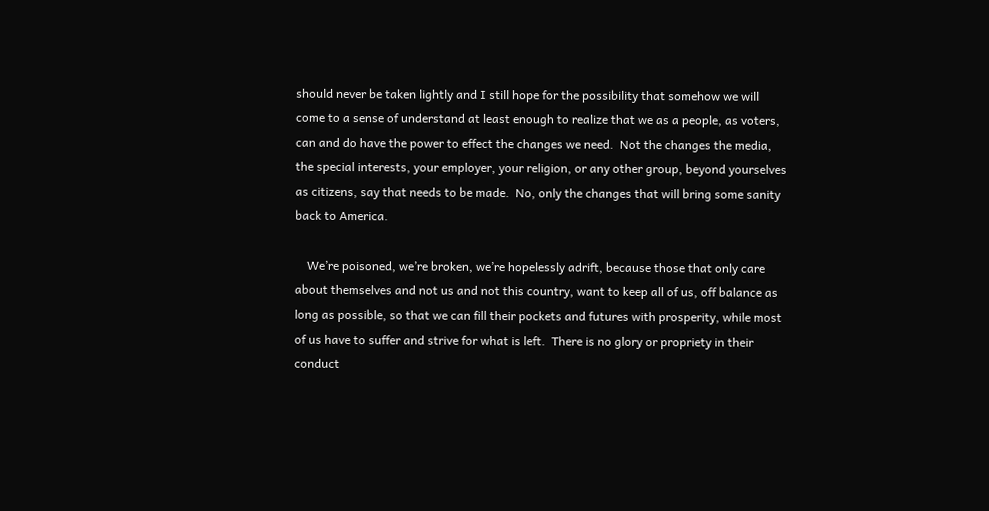should never be taken lightly and I still hope for the possibility that somehow we will come to a sense of understand at least enough to realize that we as a people, as voters, can and do have the power to effect the changes we need.  Not the changes the media, the special interests, your employer, your religion, or any other group, beyond yourselves as citizens, say that needs to be made.  No, only the changes that will bring some sanity back to America.

    We’re poisoned, we’re broken, we’re hopelessly adrift, because those that only care about themselves and not us and not this country, want to keep all of us, off balance as long as possible, so that we can fill their pockets and futures with prosperity, while most of us have to suffer and strive for what is left.  There is no glory or propriety in their conduct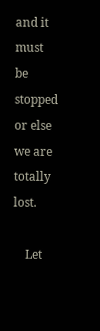and it must be stopped or else we are totally lost.

    Let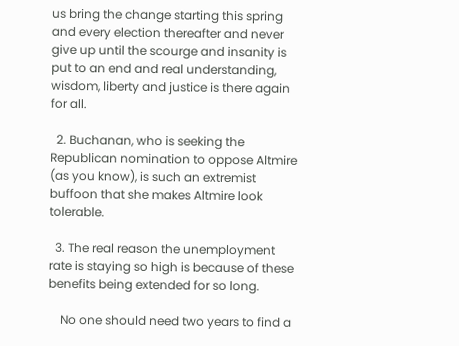us bring the change starting this spring and every election thereafter and never give up until the scourge and insanity is put to an end and real understanding, wisdom, liberty and justice is there again for all.

  2. Buchanan, who is seeking the Republican nomination to oppose Altmire (as you know), is such an extremist buffoon that she makes Altmire look tolerable.

  3. The real reason the unemployment rate is staying so high is because of these benefits being extended for so long.

    No one should need two years to find a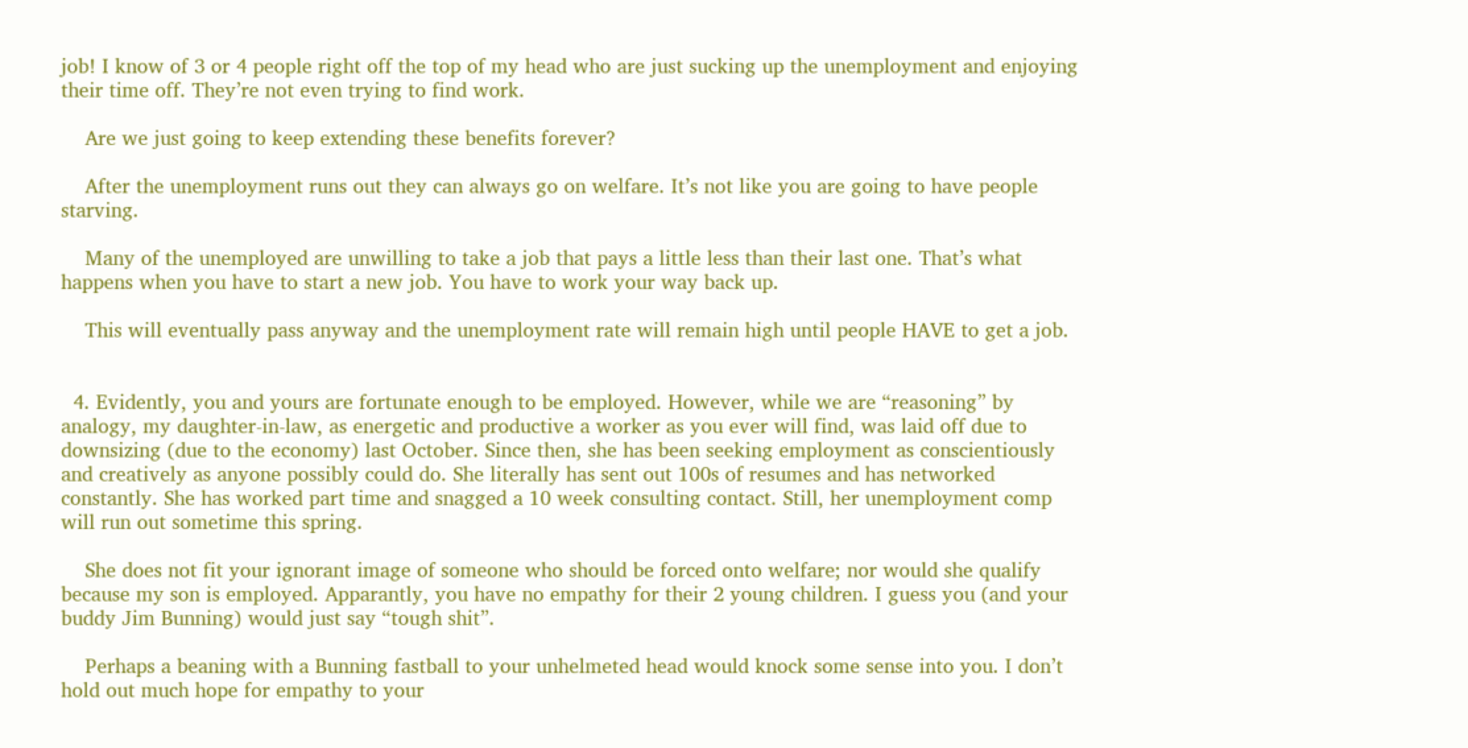job! I know of 3 or 4 people right off the top of my head who are just sucking up the unemployment and enjoying their time off. They’re not even trying to find work.

    Are we just going to keep extending these benefits forever?

    After the unemployment runs out they can always go on welfare. It’s not like you are going to have people starving.

    Many of the unemployed are unwilling to take a job that pays a little less than their last one. That’s what happens when you have to start a new job. You have to work your way back up.

    This will eventually pass anyway and the unemployment rate will remain high until people HAVE to get a job.


  4. Evidently, you and yours are fortunate enough to be employed. However, while we are “reasoning” by analogy, my daughter-in-law, as energetic and productive a worker as you ever will find, was laid off due to downsizing (due to the economy) last October. Since then, she has been seeking employment as conscientiously and creatively as anyone possibly could do. She literally has sent out 100s of resumes and has networked constantly. She has worked part time and snagged a 10 week consulting contact. Still, her unemployment comp will run out sometime this spring.

    She does not fit your ignorant image of someone who should be forced onto welfare; nor would she qualify because my son is employed. Apparantly, you have no empathy for their 2 young children. I guess you (and your buddy Jim Bunning) would just say “tough shit”.

    Perhaps a beaning with a Bunning fastball to your unhelmeted head would knock some sense into you. I don’t hold out much hope for empathy to your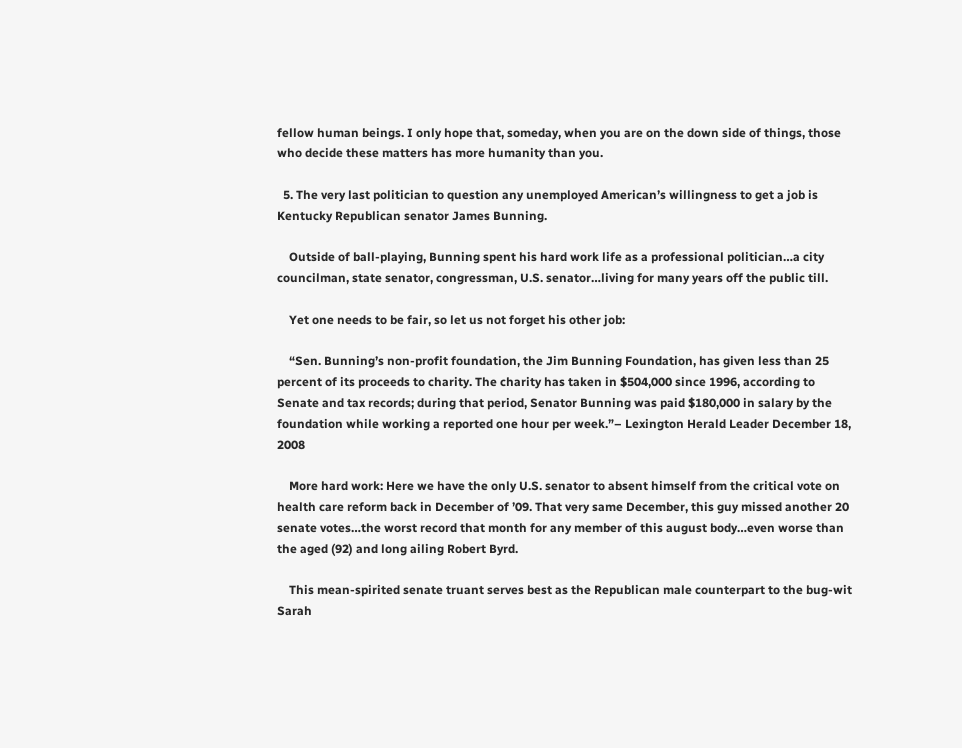fellow human beings. I only hope that, someday, when you are on the down side of things, those who decide these matters has more humanity than you.

  5. The very last politician to question any unemployed American’s willingness to get a job is Kentucky Republican senator James Bunning.

    Outside of ball-playing, Bunning spent his hard work life as a professional politician…a city councilman, state senator, congressman, U.S. senator…living for many years off the public till.

    Yet one needs to be fair, so let us not forget his other job:

    “Sen. Bunning’s non-profit foundation, the Jim Bunning Foundation, has given less than 25 percent of its proceeds to charity. The charity has taken in $504,000 since 1996, according to Senate and tax records; during that period, Senator Bunning was paid $180,000 in salary by the foundation while working a reported one hour per week.”– Lexington Herald Leader December 18, 2008

    More hard work: Here we have the only U.S. senator to absent himself from the critical vote on health care reform back in December of ’09. That very same December, this guy missed another 20 senate votes…the worst record that month for any member of this august body…even worse than the aged (92) and long ailing Robert Byrd.

    This mean-spirited senate truant serves best as the Republican male counterpart to the bug-wit Sarah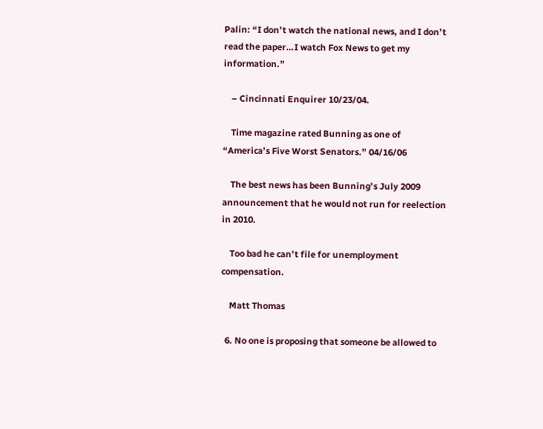Palin: “I don’t watch the national news, and I don’t read the paper…I watch Fox News to get my information.”

    – Cincinnati Enquirer 10/23/04.

    Time magazine rated Bunning as one of “America’s Five Worst Senators.” 04/16/06

    The best news has been Bunning’s July 2009 announcement that he would not run for reelection in 2010.

    Too bad he can’t file for unemployment compensation.

    Matt Thomas

  6. No one is proposing that someone be allowed to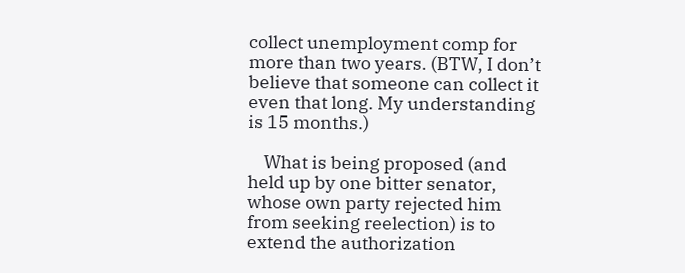collect unemployment comp for more than two years. (BTW, I don’t believe that someone can collect it even that long. My understanding is 15 months.)

    What is being proposed (and held up by one bitter senator, whose own party rejected him from seeking reelection) is to extend the authorization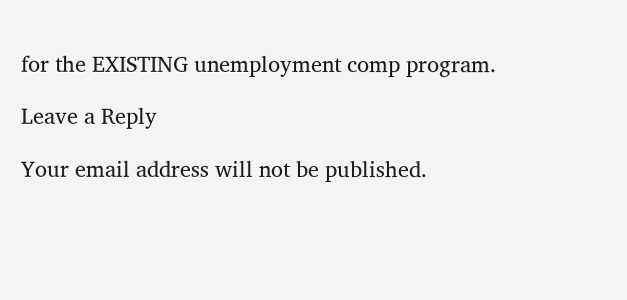for the EXISTING unemployment comp program.

Leave a Reply

Your email address will not be published.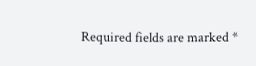Required fields are marked *